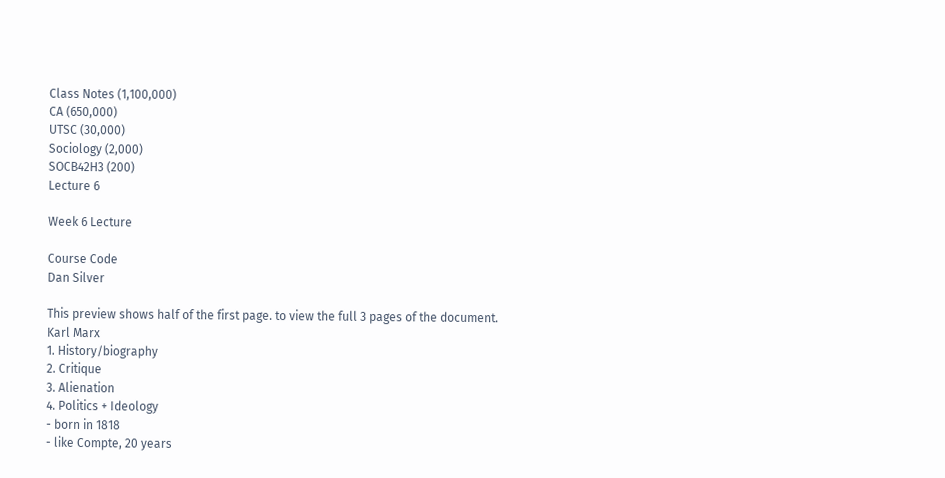Class Notes (1,100,000)
CA (650,000)
UTSC (30,000)
Sociology (2,000)
SOCB42H3 (200)
Lecture 6

Week 6 Lecture

Course Code
Dan Silver

This preview shows half of the first page. to view the full 3 pages of the document.
Karl Marx
1. History/biography
2. Critique
3. Alienation
4. Politics + Ideology
- born in 1818
- like Compte, 20 years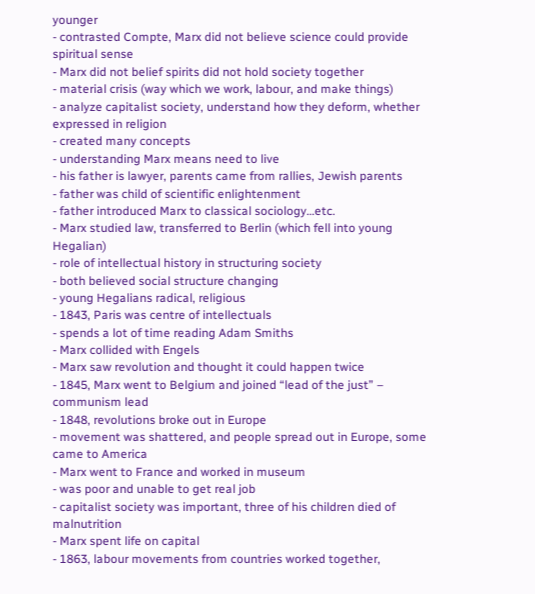younger
- contrasted Compte, Marx did not believe science could provide spiritual sense
- Marx did not belief spirits did not hold society together
- material crisis (way which we work, labour, and make things)
- analyze capitalist society, understand how they deform, whether expressed in religion
- created many concepts
- understanding Marx means need to live
- his father is lawyer, parents came from rallies, Jewish parents
- father was child of scientific enlightenment
- father introduced Marx to classical sociology…etc.
- Marx studied law, transferred to Berlin (which fell into young Hegalian)
- role of intellectual history in structuring society
- both believed social structure changing
- young Hegalians radical, religious
- 1843, Paris was centre of intellectuals
- spends a lot of time reading Adam Smiths
- Marx collided with Engels
- Marx saw revolution and thought it could happen twice
- 1845, Marx went to Belgium and joined “lead of the just” – communism lead
- 1848, revolutions broke out in Europe
- movement was shattered, and people spread out in Europe, some came to America
- Marx went to France and worked in museum
- was poor and unable to get real job
- capitalist society was important, three of his children died of malnutrition
- Marx spent life on capital
- 1863, labour movements from countries worked together,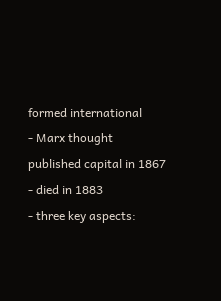formed international
- Marx thought published capital in 1867
- died in 1883
- three key aspects: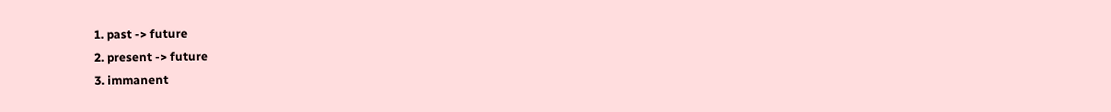1. past -> future
2. present -> future
3. immanent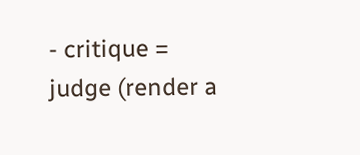- critique = judge (render a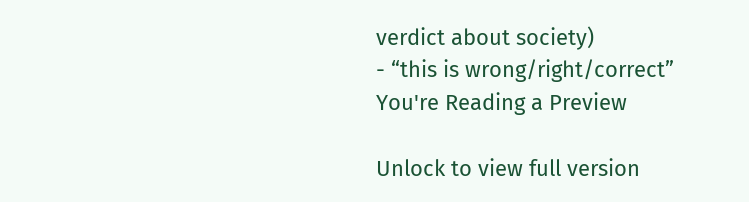verdict about society)
- “this is wrong/right/correct”
You're Reading a Preview

Unlock to view full version